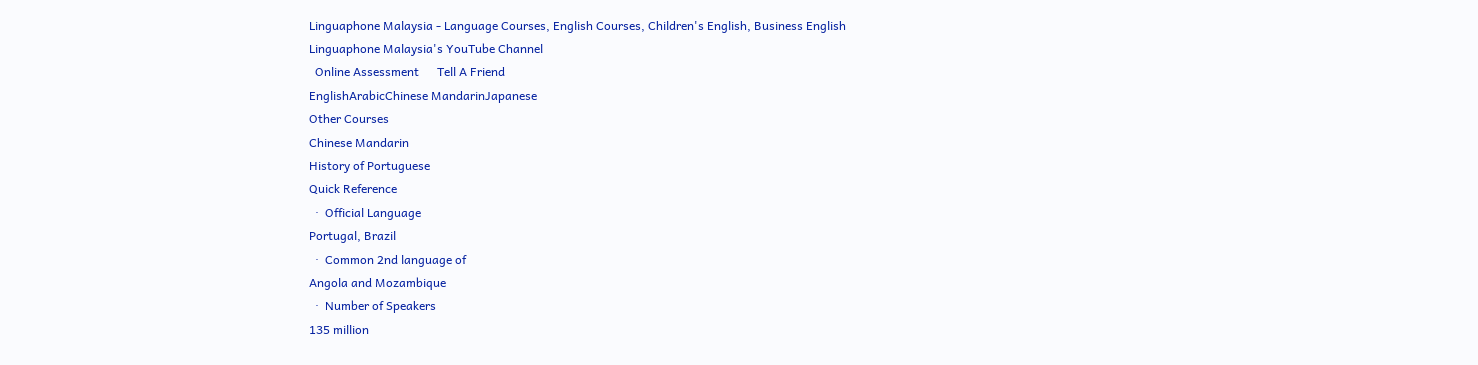Linguaphone Malaysia - Language Courses, English Courses, Children's English, Business English
Linguaphone Malaysia's YouTube Channel
  Online Assessment      Tell A Friend
EnglishArabicChinese MandarinJapanese
Other Courses
Chinese Mandarin
History of Portuguese
Quick Reference
  ·  Official Language
Portugal, Brazil
  ·  Common 2nd language of
Angola and Mozambique
  ·  Number of Speakers
135 million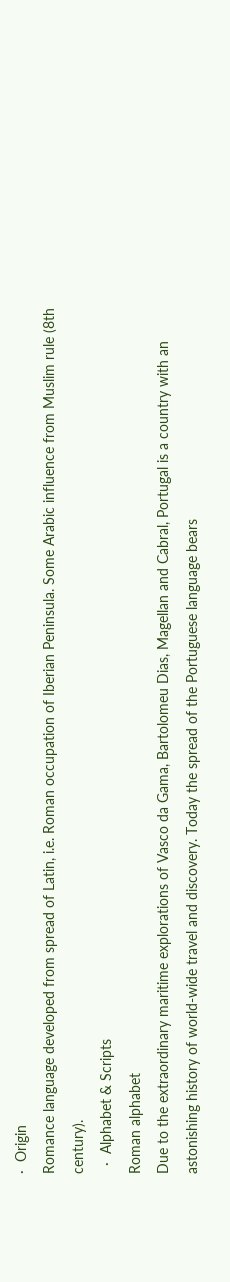·  Origin
Romance language developed from spread of Latin, i.e. Roman occupation of Iberian Peninsula. Some Arabic influence from Muslim rule (8th century).
  ·  Alphabet & Scripts
Roman alphabet
Due to the extraordinary maritime explorations of Vasco da Gama, Bartolomeu Dias, Magellan and Cabral, Portugal is a country with an astonishing history of world-wide travel and discovery. Today the spread of the Portuguese language bears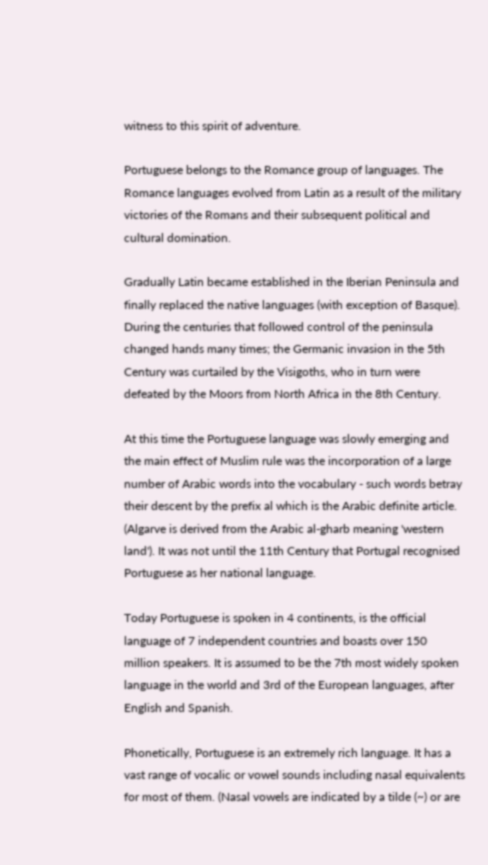witness to this spirit of adventure.

Portuguese belongs to the Romance group of languages. The Romance languages evolved from Latin as a result of the military victories of the Romans and their subsequent political and cultural domination.

Gradually Latin became established in the Iberian Peninsula and finally replaced the native languages (with exception of Basque). During the centuries that followed control of the peninsula changed hands many times; the Germanic invasion in the 5th Century was curtailed by the Visigoths, who in turn were defeated by the Moors from North Africa in the 8th Century.

At this time the Portuguese language was slowly emerging and the main effect of Muslim rule was the incorporation of a large number of Arabic words into the vocabulary - such words betray their descent by the prefix al which is the Arabic definite article. (Algarve is derived from the Arabic al-gharb meaning 'western land'). It was not until the 11th Century that Portugal recognised Portuguese as her national language.

Today Portuguese is spoken in 4 continents, is the official language of 7 independent countries and boasts over 150 million speakers. It is assumed to be the 7th most widely spoken language in the world and 3rd of the European languages, after English and Spanish.

Phonetically, Portuguese is an extremely rich language. It has a vast range of vocalic or vowel sounds including nasal equivalents for most of them. (Nasal vowels are indicated by a tilde (~) or are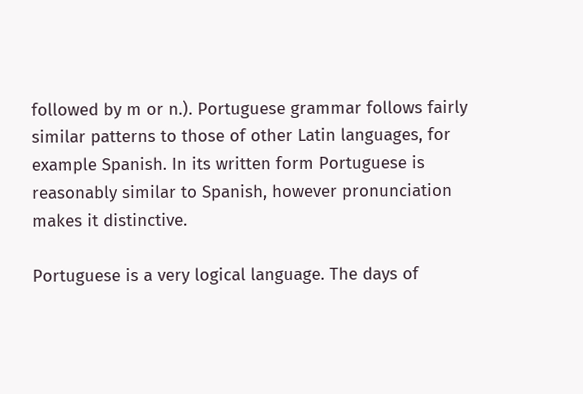followed by m or n.). Portuguese grammar follows fairly similar patterns to those of other Latin languages, for example Spanish. In its written form Portuguese is reasonably similar to Spanish, however pronunciation makes it distinctive.

Portuguese is a very logical language. The days of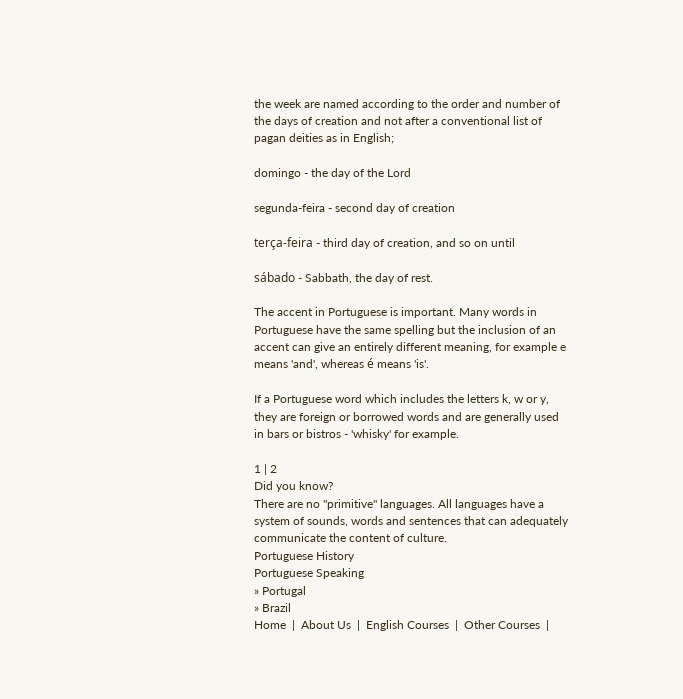the week are named according to the order and number of the days of creation and not after a conventional list of pagan deities as in English;

domingo - the day of the Lord

segunda-feira - second day of creation

terça-feira - third day of creation, and so on until

sábado - Sabbath, the day of rest.

The accent in Portuguese is important. Many words in Portuguese have the same spelling but the inclusion of an accent can give an entirely different meaning, for example e means 'and', whereas é means 'is'.

If a Portuguese word which includes the letters k, w or y, they are foreign or borrowed words and are generally used in bars or bistros - 'whisky' for example.

1 | 2
Did you know?
There are no "primitive" languages. All languages have a system of sounds, words and sentences that can adequately communicate the content of culture.
Portuguese History
Portuguese Speaking
» Portugal
» Brazil
Home  |  About Us  |  English Courses  |  Other Courses  |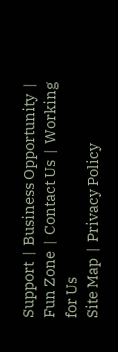Support  |  Business Opportunity  |  Fun Zone  |  Contact Us  |  Working for Us
Site Map  |  Privacy Policy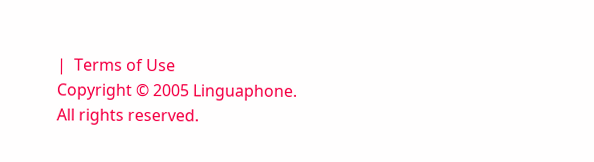|  Terms of Use
Copyright © 2005 Linguaphone. All rights reserved.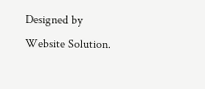Designed by Website Solution.